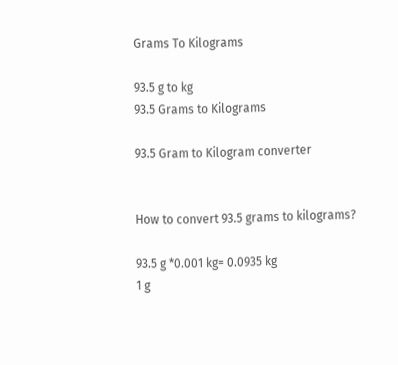Grams To Kilograms

93.5 g to kg
93.5 Grams to Kilograms

93.5 Gram to Kilogram converter


How to convert 93.5 grams to kilograms?

93.5 g *0.001 kg= 0.0935 kg
1 g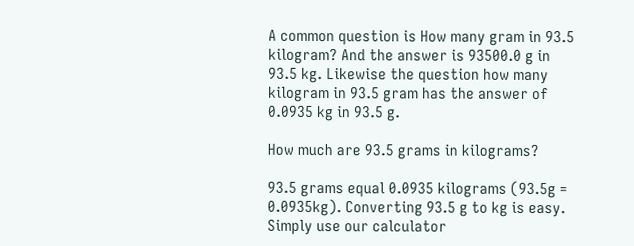A common question is How many gram in 93.5 kilogram? And the answer is 93500.0 g in 93.5 kg. Likewise the question how many kilogram in 93.5 gram has the answer of 0.0935 kg in 93.5 g.

How much are 93.5 grams in kilograms?

93.5 grams equal 0.0935 kilograms (93.5g = 0.0935kg). Converting 93.5 g to kg is easy. Simply use our calculator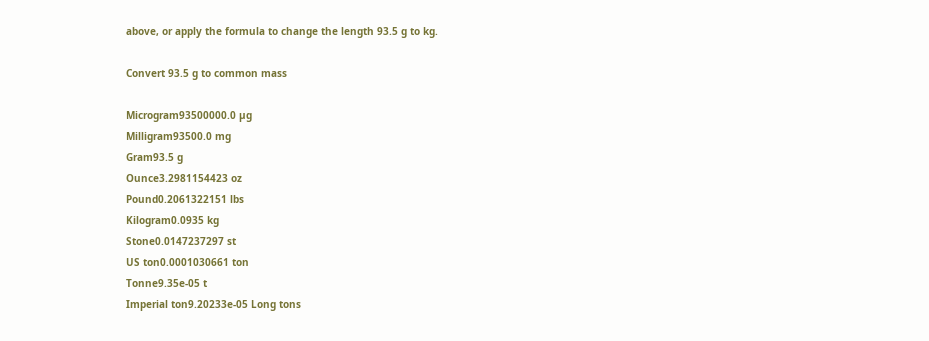above, or apply the formula to change the length 93.5 g to kg.

Convert 93.5 g to common mass

Microgram93500000.0 µg
Milligram93500.0 mg
Gram93.5 g
Ounce3.2981154423 oz
Pound0.2061322151 lbs
Kilogram0.0935 kg
Stone0.0147237297 st
US ton0.0001030661 ton
Tonne9.35e-05 t
Imperial ton9.20233e-05 Long tons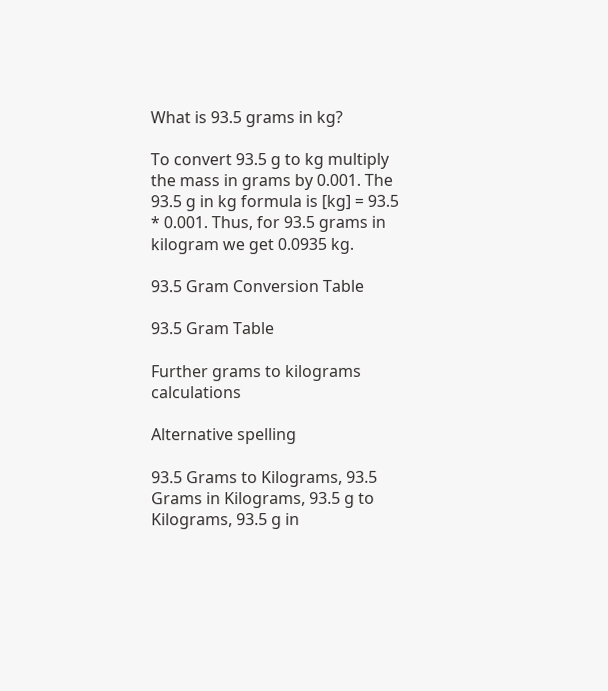What is 93.5 grams in kg?

To convert 93.5 g to kg multiply the mass in grams by 0.001. The 93.5 g in kg formula is [kg] = 93.5 * 0.001. Thus, for 93.5 grams in kilogram we get 0.0935 kg.

93.5 Gram Conversion Table

93.5 Gram Table

Further grams to kilograms calculations

Alternative spelling

93.5 Grams to Kilograms, 93.5 Grams in Kilograms, 93.5 g to Kilograms, 93.5 g in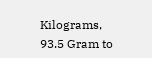Kilograms, 93.5 Gram to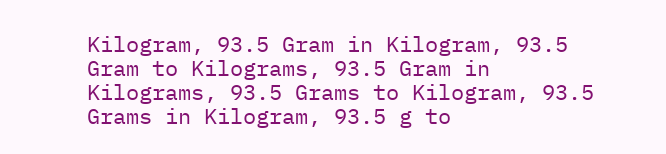Kilogram, 93.5 Gram in Kilogram, 93.5 Gram to Kilograms, 93.5 Gram in Kilograms, 93.5 Grams to Kilogram, 93.5 Grams in Kilogram, 93.5 g to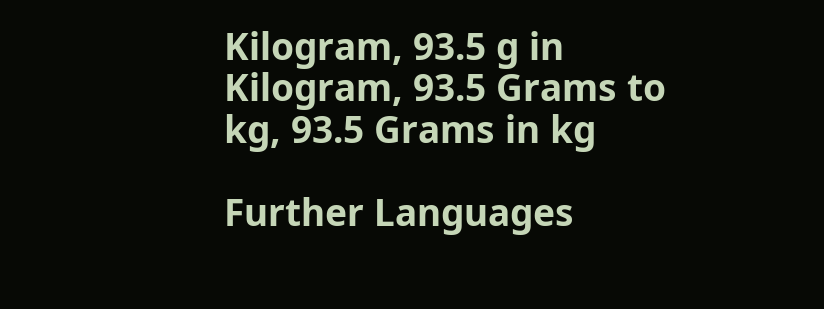Kilogram, 93.5 g in Kilogram, 93.5 Grams to kg, 93.5 Grams in kg

Further Languages